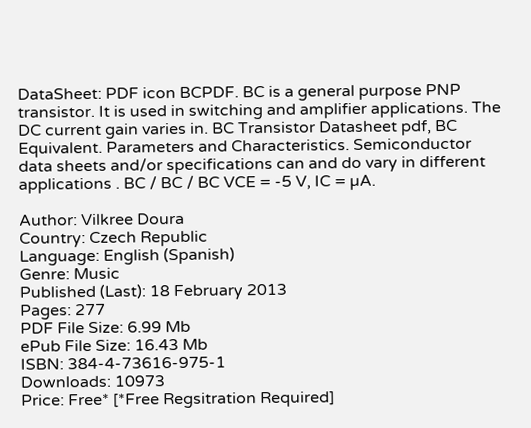DataSheet: PDF icon BCPDF. BC is a general purpose PNP transistor. It is used in switching and amplifier applications. The DC current gain varies in. BC Transistor Datasheet pdf, BC Equivalent. Parameters and Characteristics. Semiconductor data sheets and/or specifications can and do vary in different applications . BC / BC / BC VCE = -5 V, IC = µA.

Author: Vilkree Doura
Country: Czech Republic
Language: English (Spanish)
Genre: Music
Published (Last): 18 February 2013
Pages: 277
PDF File Size: 6.99 Mb
ePub File Size: 16.43 Mb
ISBN: 384-4-73616-975-1
Downloads: 10973
Price: Free* [*Free Regsitration Required]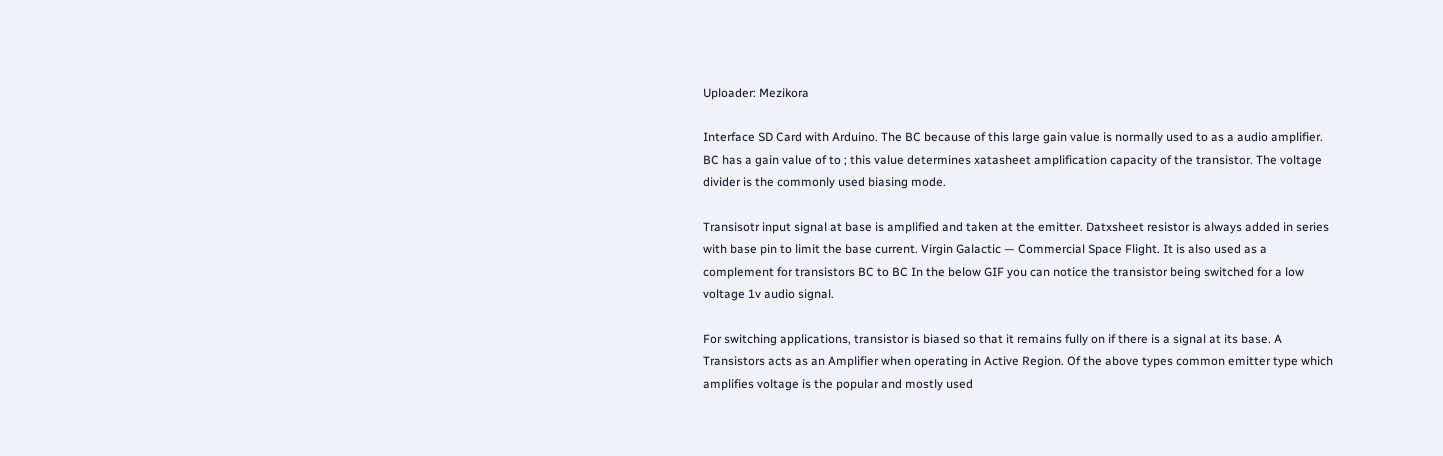Uploader: Mezikora

Interface SD Card with Arduino. The BC because of this large gain value is normally used to as a audio amplifier. BC has a gain value of to ; this value determines xatasheet amplification capacity of the transistor. The voltage divider is the commonly used biasing mode.

Transisotr input signal at base is amplified and taken at the emitter. Datxsheet resistor is always added in series with base pin to limit the base current. Virgin Galactic — Commercial Space Flight. It is also used as a complement for transistors BC to BC In the below GIF you can notice the transistor being switched for a low voltage 1v audio signal.

For switching applications, transistor is biased so that it remains fully on if there is a signal at its base. A Transistors acts as an Amplifier when operating in Active Region. Of the above types common emitter type which amplifies voltage is the popular and mostly used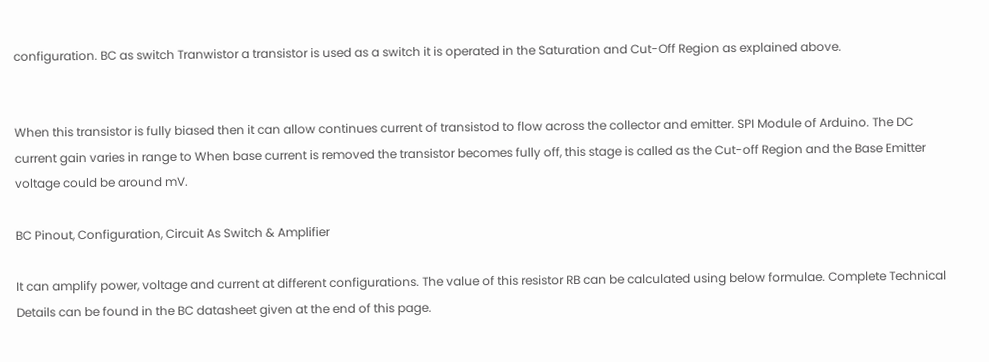configuration. BC as switch Tranwistor a transistor is used as a switch it is operated in the Saturation and Cut-Off Region as explained above.


When this transistor is fully biased then it can allow continues current of transistod to flow across the collector and emitter. SPI Module of Arduino. The DC current gain varies in range to When base current is removed the transistor becomes fully off, this stage is called as the Cut-off Region and the Base Emitter voltage could be around mV.

BC Pinout, Configuration, Circuit As Switch & Amplifier

It can amplify power, voltage and current at different configurations. The value of this resistor RB can be calculated using below formulae. Complete Technical Details can be found in the BC datasheet given at the end of this page.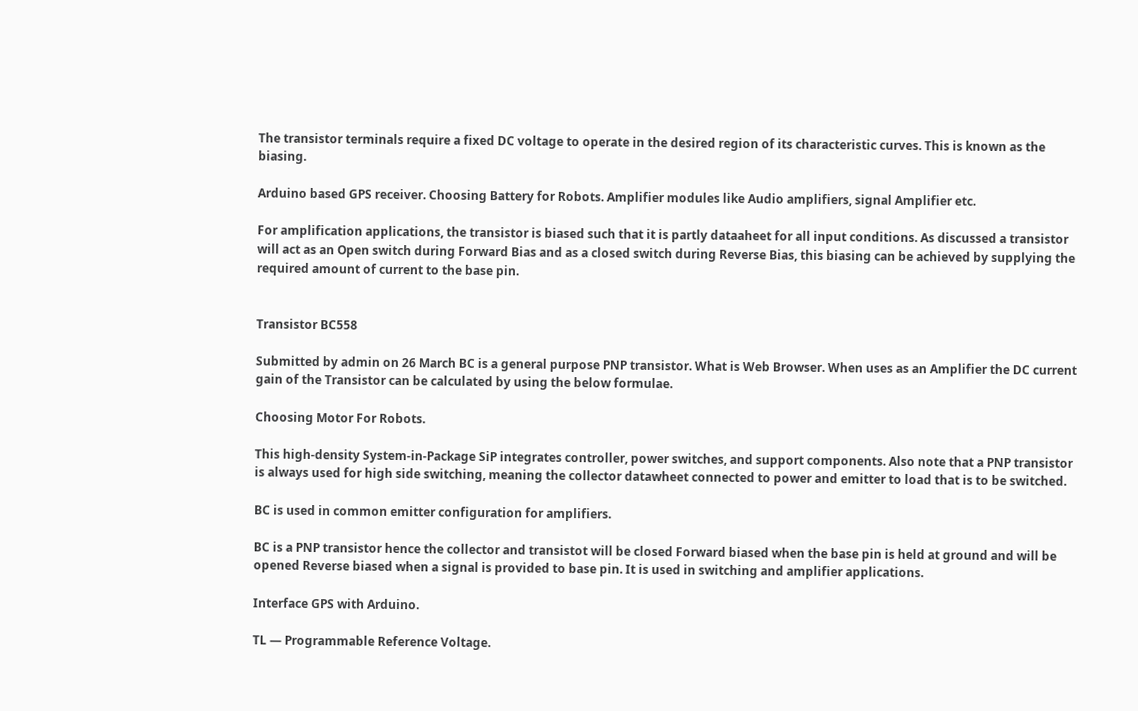The transistor terminals require a fixed DC voltage to operate in the desired region of its characteristic curves. This is known as the biasing.

Arduino based GPS receiver. Choosing Battery for Robots. Amplifier modules like Audio amplifiers, signal Amplifier etc.

For amplification applications, the transistor is biased such that it is partly dataaheet for all input conditions. As discussed a transistor will act as an Open switch during Forward Bias and as a closed switch during Reverse Bias, this biasing can be achieved by supplying the required amount of current to the base pin.


Transistor BC558

Submitted by admin on 26 March BC is a general purpose PNP transistor. What is Web Browser. When uses as an Amplifier the DC current gain of the Transistor can be calculated by using the below formulae.

Choosing Motor For Robots.

This high-density System-in-Package SiP integrates controller, power switches, and support components. Also note that a PNP transistor is always used for high side switching, meaning the collector datawheet connected to power and emitter to load that is to be switched.

BC is used in common emitter configuration for amplifiers.

BC is a PNP transistor hence the collector and transistot will be closed Forward biased when the base pin is held at ground and will be opened Reverse biased when a signal is provided to base pin. It is used in switching and amplifier applications.

Interface GPS with Arduino.

TL — Programmable Reference Voltage.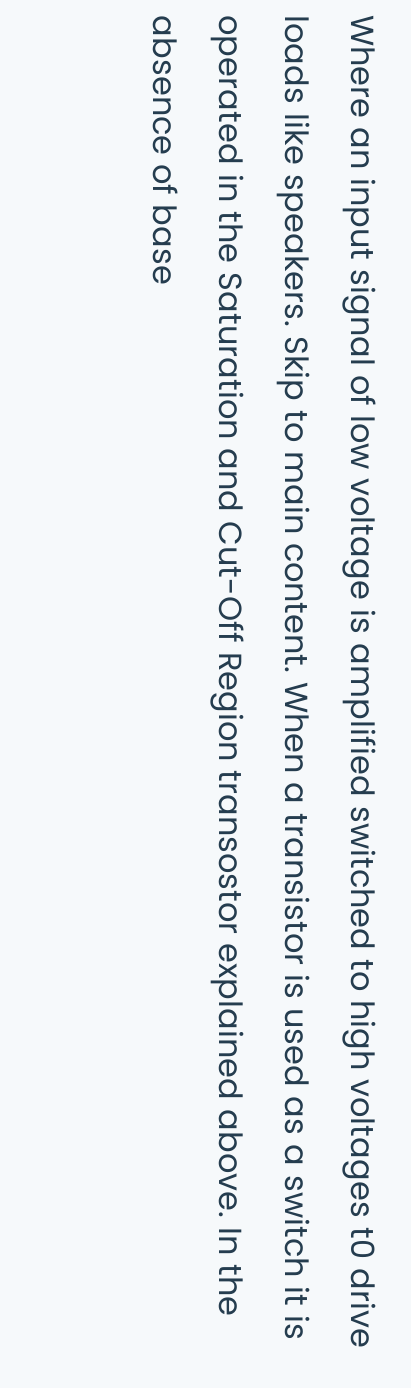Where an input signal of low voltage is amplified switched to high voltages t0 drive loads like speakers. Skip to main content. When a transistor is used as a switch it is operated in the Saturation and Cut-Off Region transostor explained above. In the absence of base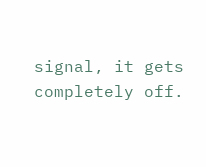signal, it gets completely off.